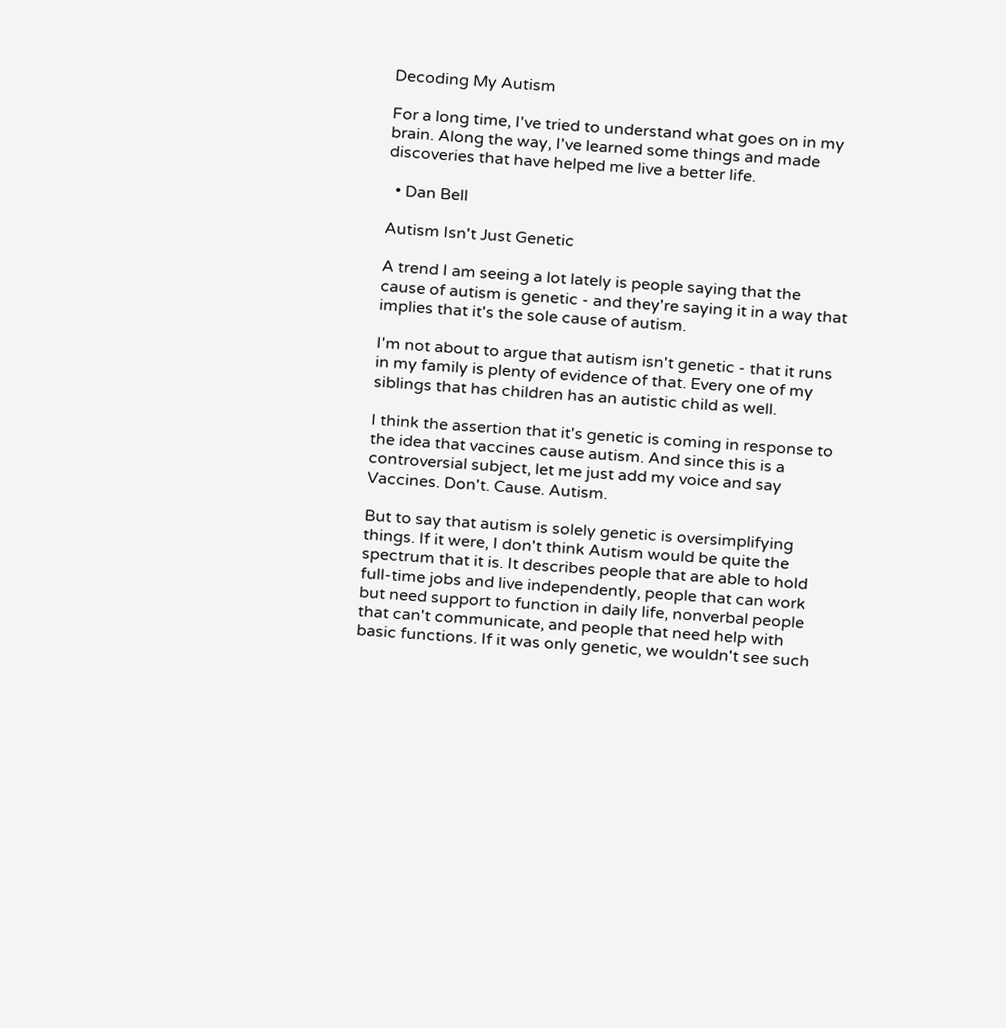Decoding My Autism

For a long time, I've tried to understand what goes on in my brain. Along the way, I've learned some things and made discoveries that have helped me live a better life.

  • Dan Bell

Autism Isn't Just Genetic

A trend I am seeing a lot lately is people saying that the cause of autism is genetic - and they're saying it in a way that implies that it's the sole cause of autism.

I'm not about to argue that autism isn't genetic - that it runs in my family is plenty of evidence of that. Every one of my siblings that has children has an autistic child as well.

I think the assertion that it's genetic is coming in response to the idea that vaccines cause autism. And since this is a controversial subject, let me just add my voice and say Vaccines. Don't. Cause. Autism.

But to say that autism is solely genetic is oversimplifying things. If it were, I don't think Autism would be quite the spectrum that it is. It describes people that are able to hold full-time jobs and live independently, people that can work but need support to function in daily life, nonverbal people that can't communicate, and people that need help with basic functions. If it was only genetic, we wouldn't see such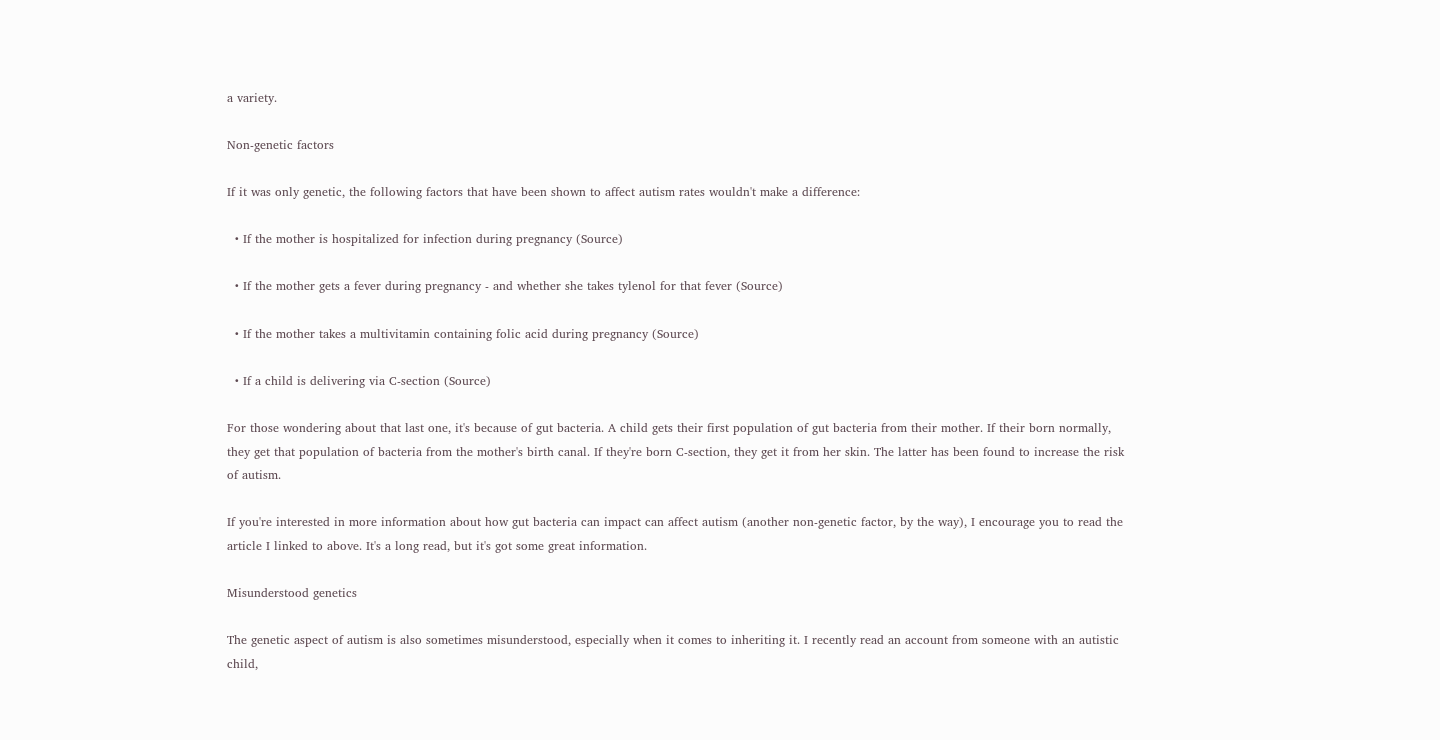a variety.

Non-genetic factors

If it was only genetic, the following factors that have been shown to affect autism rates wouldn't make a difference:

  • If the mother is hospitalized for infection during pregnancy (Source)

  • If the mother gets a fever during pregnancy - and whether she takes tylenol for that fever (Source)

  • If the mother takes a multivitamin containing folic acid during pregnancy (Source)

  • If a child is delivering via C-section (Source)

For those wondering about that last one, it's because of gut bacteria. A child gets their first population of gut bacteria from their mother. If their born normally, they get that population of bacteria from the mother's birth canal. If they're born C-section, they get it from her skin. The latter has been found to increase the risk of autism.

If you're interested in more information about how gut bacteria can impact can affect autism (another non-genetic factor, by the way), I encourage you to read the article I linked to above. It's a long read, but it's got some great information.

Misunderstood genetics

The genetic aspect of autism is also sometimes misunderstood, especially when it comes to inheriting it. I recently read an account from someone with an autistic child,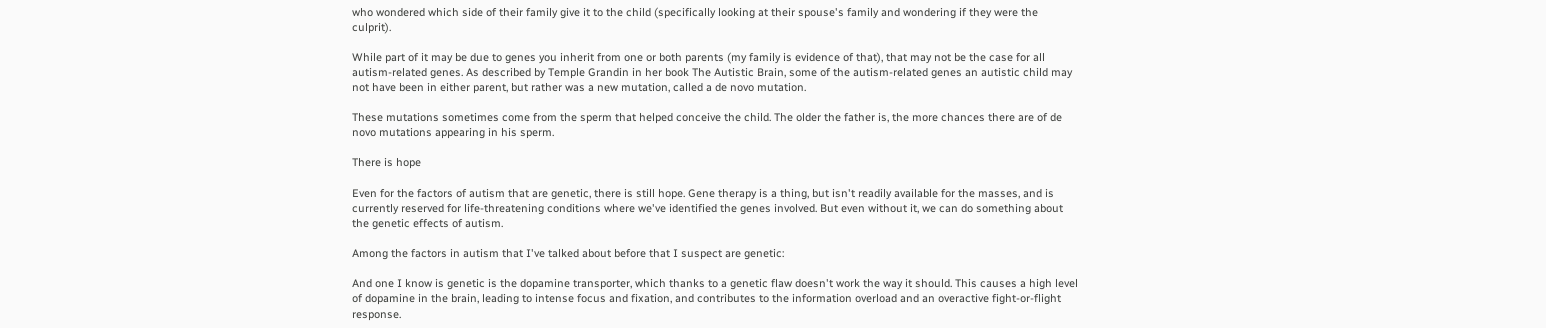who wondered which side of their family give it to the child (specifically looking at their spouse's family and wondering if they were the culprit).

While part of it may be due to genes you inherit from one or both parents (my family is evidence of that), that may not be the case for all autism-related genes. As described by Temple Grandin in her book The Autistic Brain, some of the autism-related genes an autistic child may not have been in either parent, but rather was a new mutation, called a de novo mutation.

These mutations sometimes come from the sperm that helped conceive the child. The older the father is, the more chances there are of de novo mutations appearing in his sperm.

There is hope

Even for the factors of autism that are genetic, there is still hope. Gene therapy is a thing, but isn't readily available for the masses, and is currently reserved for life-threatening conditions where we've identified the genes involved. But even without it, we can do something about the genetic effects of autism.

Among the factors in autism that I've talked about before that I suspect are genetic:

And one I know is genetic is the dopamine transporter, which thanks to a genetic flaw doesn't work the way it should. This causes a high level of dopamine in the brain, leading to intense focus and fixation, and contributes to the information overload and an overactive fight-or-flight response.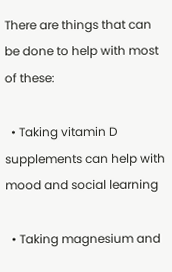There are things that can be done to help with most of these:

  • Taking vitamin D supplements can help with mood and social learning

  • Taking magnesium and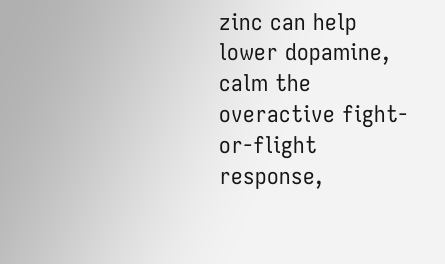zinc can help lower dopamine, calm the overactive fight-or-flight response,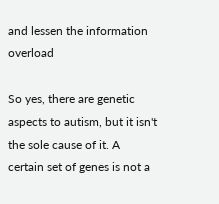and lessen the information overload

So yes, there are genetic aspects to autism, but it isn't the sole cause of it. A certain set of genes is not a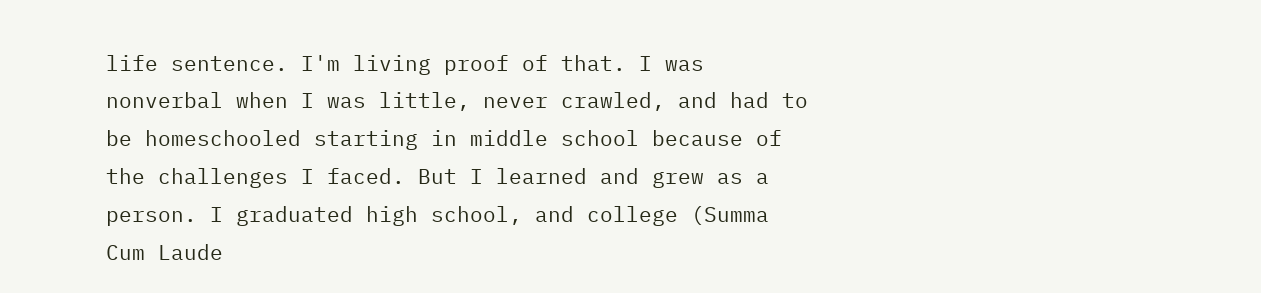life sentence. I'm living proof of that. I was nonverbal when I was little, never crawled, and had to be homeschooled starting in middle school because of the challenges I faced. But I learned and grew as a person. I graduated high school, and college (Summa Cum Laude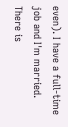even). I have a full-time job and I'm married. There is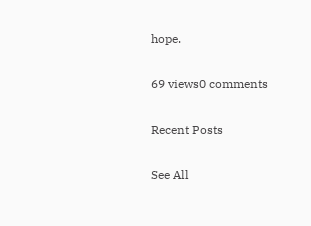hope.

69 views0 comments

Recent Posts

See All